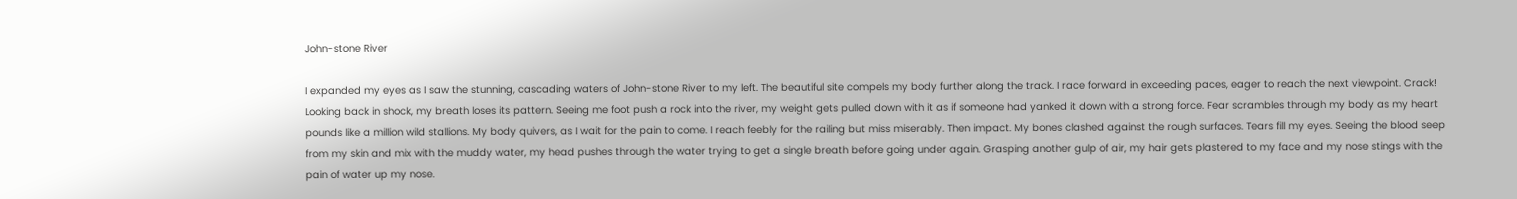John-stone River

I expanded my eyes as I saw the stunning, cascading waters of John-stone River to my left. The beautiful site compels my body further along the track. I race forward in exceeding paces, eager to reach the next viewpoint. Crack! Looking back in shock, my breath loses its pattern. Seeing me foot push a rock into the river, my weight gets pulled down with it as if someone had yanked it down with a strong force. Fear scrambles through my body as my heart pounds like a million wild stallions. My body quivers, as I wait for the pain to come. I reach feebly for the railing but miss miserably. Then impact. My bones clashed against the rough surfaces. Tears fill my eyes. Seeing the blood seep from my skin and mix with the muddy water, my head pushes through the water trying to get a single breath before going under again. Grasping another gulp of air, my hair gets plastered to my face and my nose stings with the pain of water up my nose.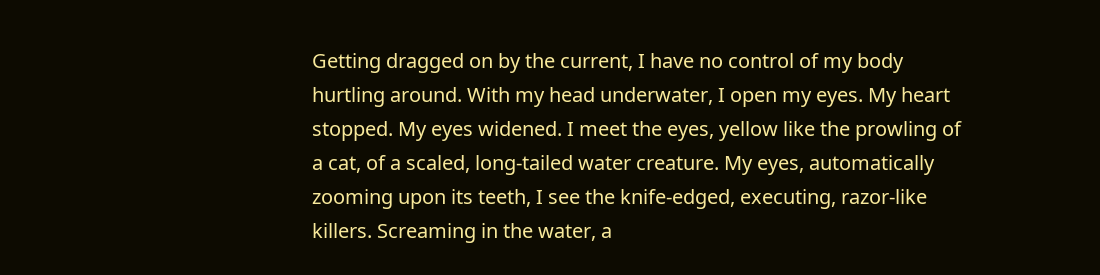Getting dragged on by the current, I have no control of my body hurtling around. With my head underwater, I open my eyes. My heart stopped. My eyes widened. I meet the eyes, yellow like the prowling of a cat, of a scaled, long-tailed water creature. My eyes, automatically zooming upon its teeth, I see the knife-edged, executing, razor-like killers. Screaming in the water, a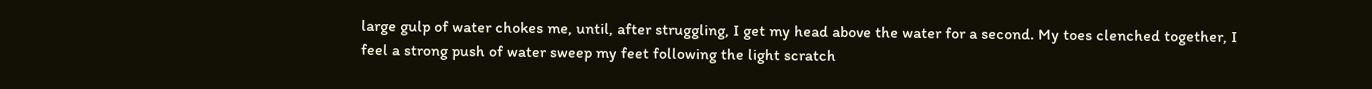large gulp of water chokes me, until, after struggling, I get my head above the water for a second. My toes clenched together, I feel a strong push of water sweep my feet following the light scratch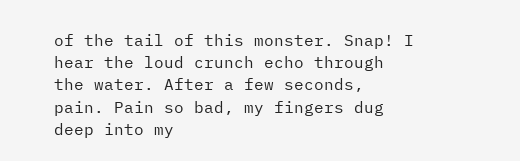of the tail of this monster. Snap! I hear the loud crunch echo through the water. After a few seconds, pain. Pain so bad, my fingers dug deep into my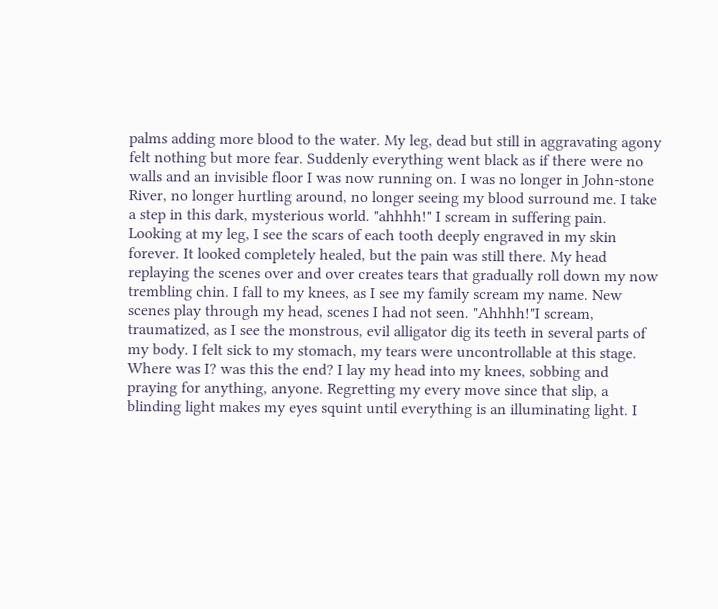palms adding more blood to the water. My leg, dead but still in aggravating agony felt nothing but more fear. Suddenly everything went black as if there were no walls and an invisible floor I was now running on. I was no longer in John-stone River, no longer hurtling around, no longer seeing my blood surround me. I take a step in this dark, mysterious world. "ahhhh!" I scream in suffering pain. Looking at my leg, I see the scars of each tooth deeply engraved in my skin forever. It looked completely healed, but the pain was still there. My head replaying the scenes over and over creates tears that gradually roll down my now trembling chin. I fall to my knees, as I see my family scream my name. New scenes play through my head, scenes I had not seen. "Ahhhh!"I scream, traumatized, as I see the monstrous, evil alligator dig its teeth in several parts of my body. I felt sick to my stomach, my tears were uncontrollable at this stage. Where was I? was this the end? I lay my head into my knees, sobbing and praying for anything, anyone. Regretting my every move since that slip, a blinding light makes my eyes squint until everything is an illuminating light. I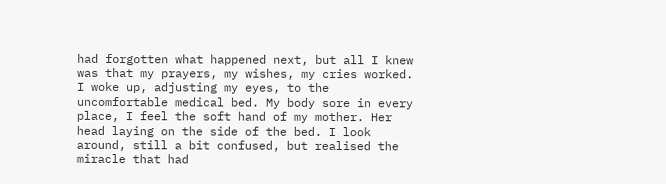had forgotten what happened next, but all I knew was that my prayers, my wishes, my cries worked. I woke up, adjusting my eyes, to the uncomfortable medical bed. My body sore in every place, I feel the soft hand of my mother. Her head laying on the side of the bed. I look around, still a bit confused, but realised the miracle that had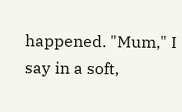happened. "Mum," I say in a soft,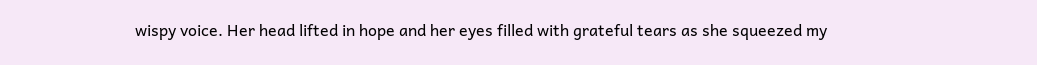wispy voice. Her head lifted in hope and her eyes filled with grateful tears as she squeezed my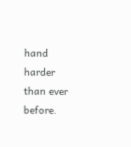hand harder than ever before.